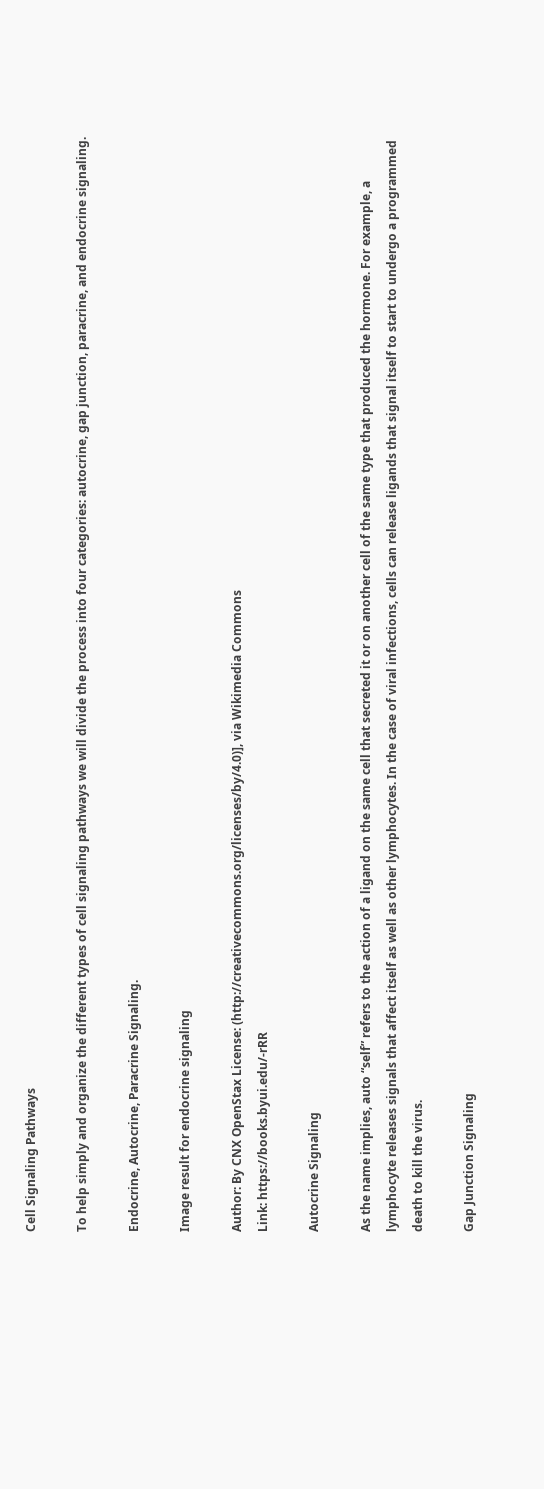Cell Signaling Pathways

To help simply and organize the different types of cell signaling pathways we will divide the process into four categories: autocrine, gap junction, paracrine, and endocrine signaling.

Endocrine, Autocrine, Paracrine Signaling.

Image result for endocrine signaling

Author: By CNX OpenStax License: (http://creativecommons.org/licenses/by/4.0)], via Wikimedia Commons
Link: https://books.byui.edu/-rRR

Autocrine Signaling

As the name implies, auto “self” refers to the action of a ligand on the same cell that secreted it or on another cell of the same type that produced the hormone. For example, a lymphocyte releases signals that affect itself as well as other lymphocytes. In the case of viral infections, cells can release ligands that signal itself to start to undergo a programmed death to kill the virus.

Gap Junction Signaling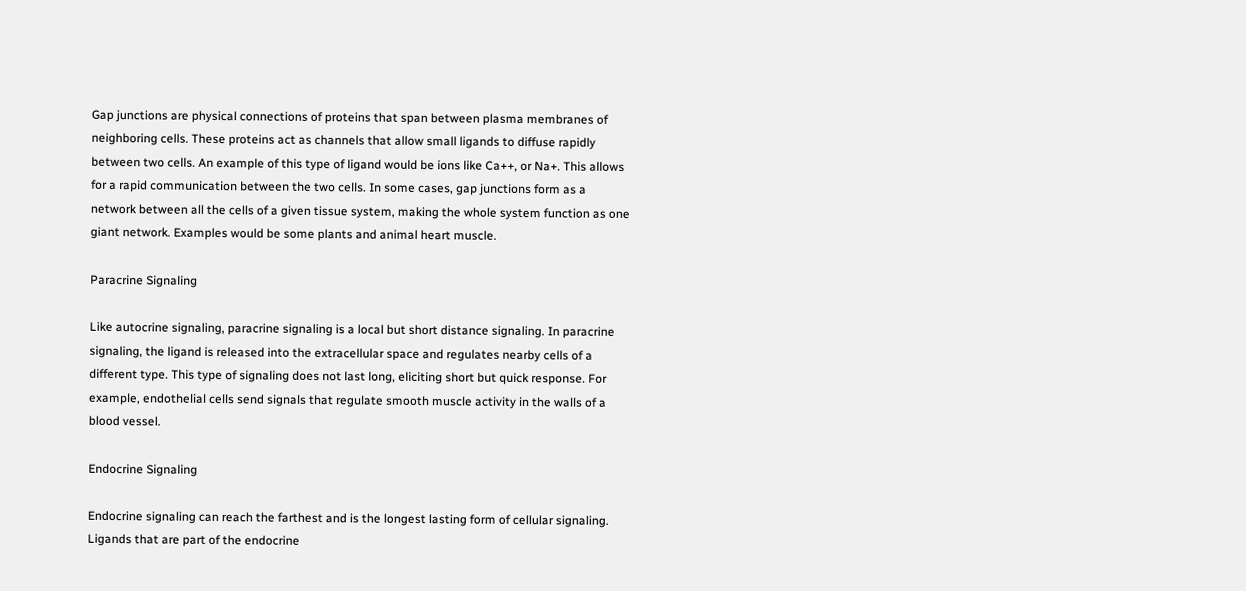Gap junctions are physical connections of proteins that span between plasma membranes of neighboring cells. These proteins act as channels that allow small ligands to diffuse rapidly between two cells. An example of this type of ligand would be ions like Ca++, or Na+. This allows for a rapid communication between the two cells. In some cases, gap junctions form as a network between all the cells of a given tissue system, making the whole system function as one giant network. Examples would be some plants and animal heart muscle.

Paracrine Signaling

Like autocrine signaling, paracrine signaling is a local but short distance signaling. In paracrine signaling, the ligand is released into the extracellular space and regulates nearby cells of a different type. This type of signaling does not last long, eliciting short but quick response. For example, endothelial cells send signals that regulate smooth muscle activity in the walls of a blood vessel.

Endocrine Signaling

Endocrine signaling can reach the farthest and is the longest lasting form of cellular signaling. Ligands that are part of the endocrine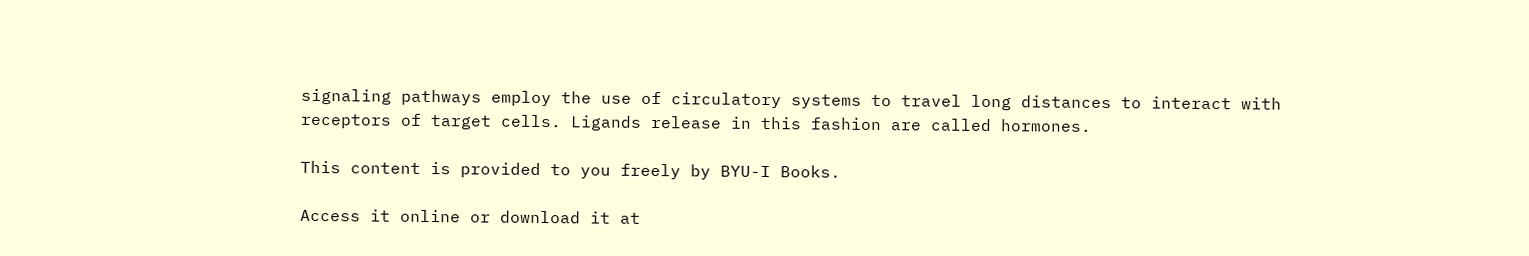signaling pathways employ the use of circulatory systems to travel long distances to interact with receptors of target cells. Ligands release in this fashion are called hormones.

This content is provided to you freely by BYU-I Books.

Access it online or download it at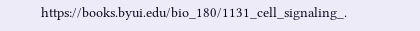https://books.byui.edu/bio_180/1131_cell_signaling_.